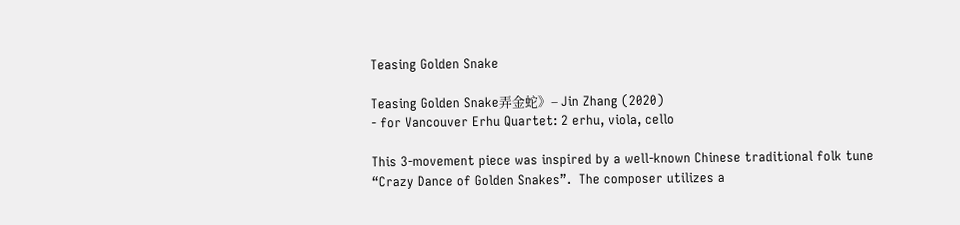Teasing Golden Snake

Teasing Golden Snake弄金蛇》– Jin Zhang (2020)
- for Vancouver Erhu Quartet: 2 erhu, viola, cello

This 3-movement piece was inspired by a well-known Chinese traditional folk tune “Crazy Dance of Golden Snakes”.  The composer utilizes a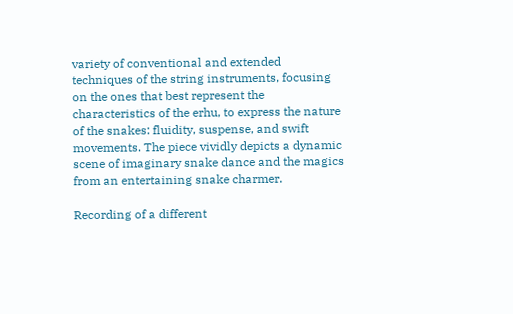variety of conventional and extended techniques of the string instruments, focusing on the ones that best represent the characteristics of the erhu, to express the nature of the snakes: fluidity, suspense, and swift movements. The piece vividly depicts a dynamic scene of imaginary snake dance and the magics from an entertaining snake charmer.

Recording of a different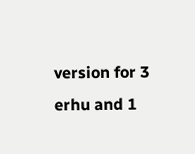version for 3 erhu and 1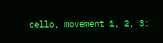cello, movement 1, 2, 3: